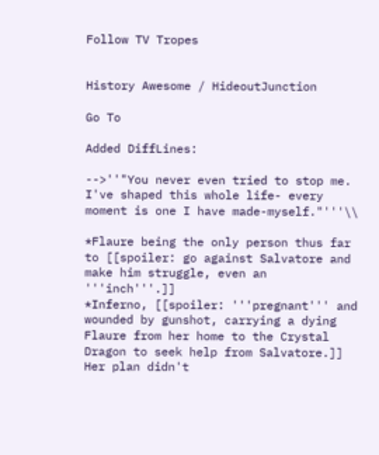Follow TV Tropes


History Awesome / HideoutJunction

Go To

Added DiffLines:

-->''"You never even tried to stop me. I've shaped this whole life- every moment is one I have made-myself."'''\\

*Flaure being the only person thus far to [[spoiler: go against Salvatore and make him struggle, even an '''inch'''.]]
*Inferno, [[spoiler: '''pregnant''' and wounded by gunshot, carrying a dying Flaure from her home to the Crystal Dragon to seek help from Salvatore.]] Her plan didn't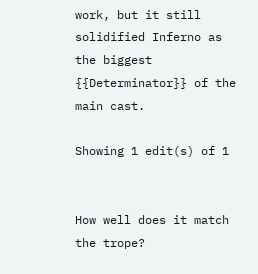work, but it still solidified Inferno as the biggest {{Determinator}} of the main cast.

Showing 1 edit(s) of 1


How well does it match the trope?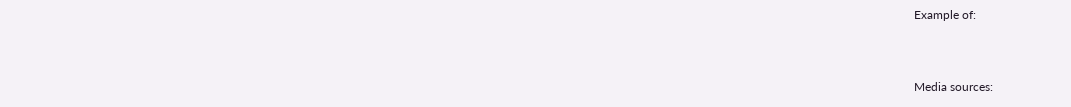Example of:


Media sources: